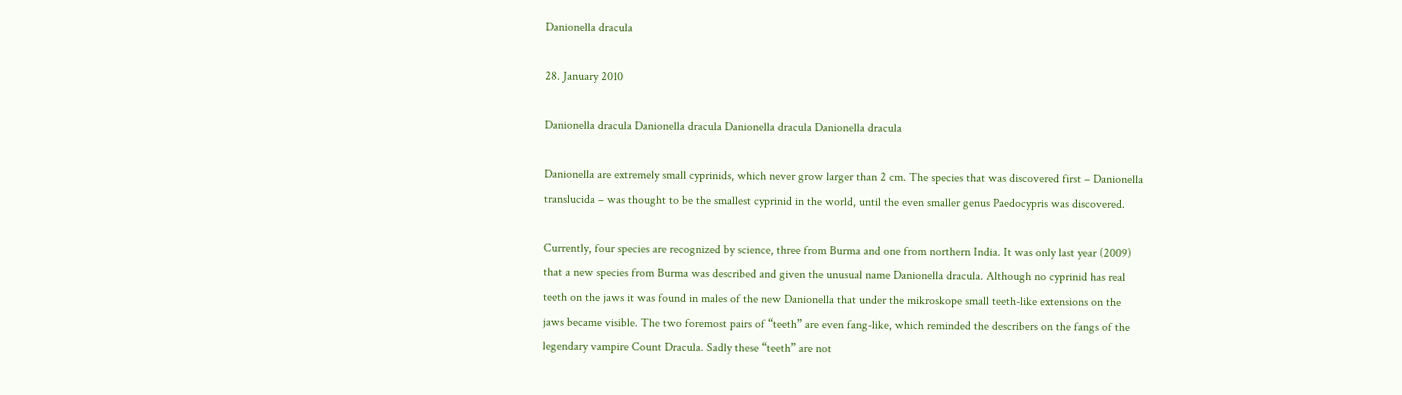Danionella dracula

28. January 2010

Danionella dracula Danionella dracula Danionella dracula Danionella dracula

Danionella are extremely small cyprinids, which never grow larger than 2 cm. The species that was discovered first – Danionella translucida – was thought to be the smallest cyprinid in the world, until the even smaller genus Paedocypris was discovered.

Currently, four species are recognized by science, three from Burma and one from northern India. It was only last year (2009) that a new species from Burma was described and given the unusual name Danionella dracula. Although no cyprinid has real teeth on the jaws it was found in males of the new Danionella that under the mikroskope small teeth-like extensions on the jaws became visible. The two foremost pairs of “teeth” are even fang-like, which reminded the describers on the fangs of the legendary vampire Count Dracula. Sadly these “teeth” are not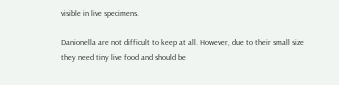visible in live specimens.

Danionella are not difficult to keep at all. However, due to their small size they need tiny live food and should be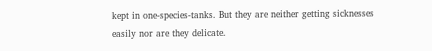kept in one-species-tanks. But they are neither getting sicknesses easily nor are they delicate.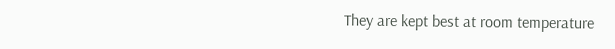They are kept best at room temperature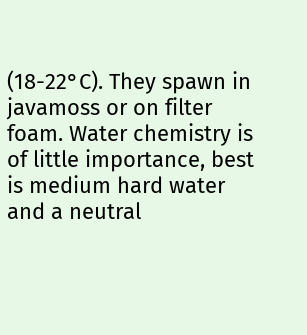(18-22°C). They spawn in javamoss or on filter foam. Water chemistry is of little importance, best is medium hard water and a neutral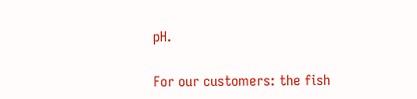pH.

For our customers: the fish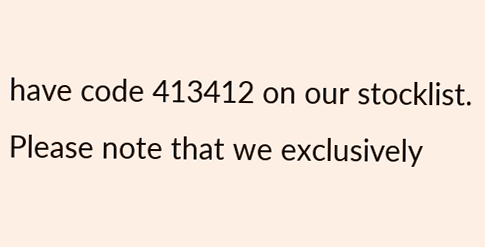have code 413412 on our stocklist. Please note that we exclusively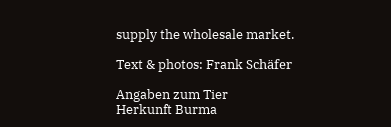supply the wholesale market.

Text & photos: Frank Schäfer

Angaben zum Tier
Herkunft Burma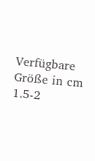Verfügbare Größe in cm 1.5-2